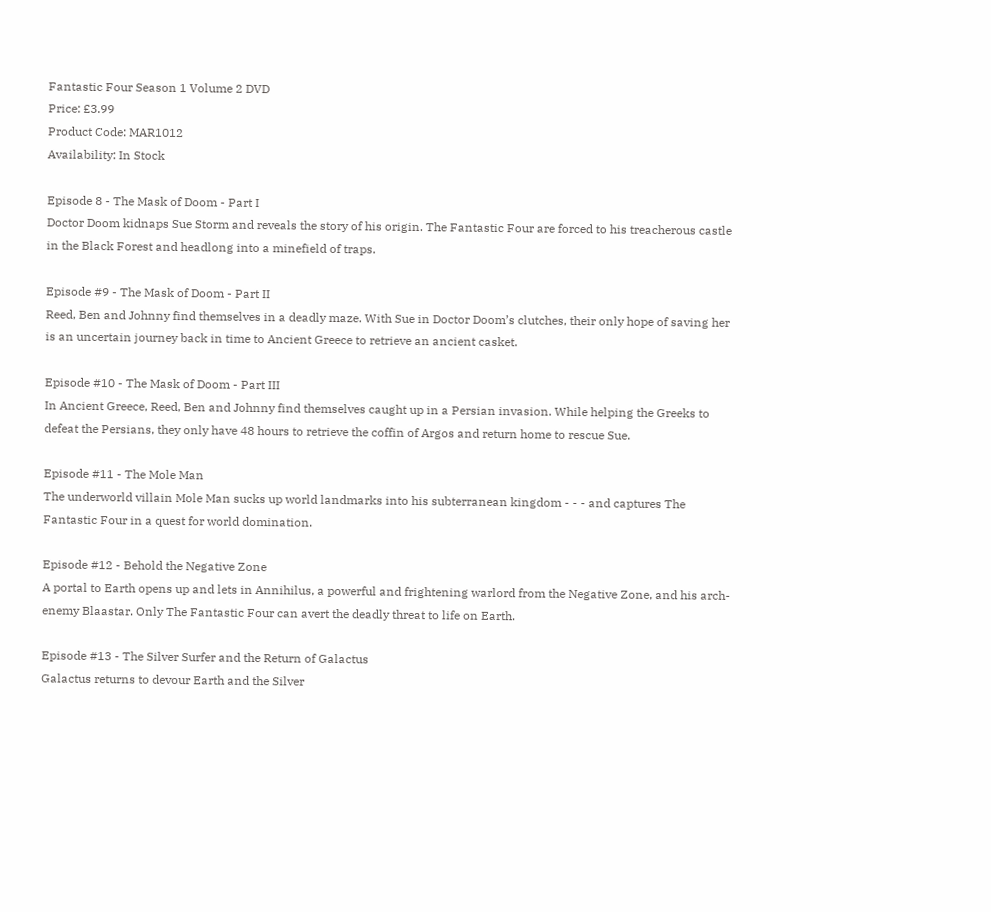Fantastic Four Season 1 Volume 2 DVD
Price: £3.99
Product Code: MAR1012
Availability: In Stock

Episode 8 - The Mask of Doom - Part I
Doctor Doom kidnaps Sue Storm and reveals the story of his origin. The Fantastic Four are forced to his treacherous castle in the Black Forest and headlong into a minefield of traps.

Episode #9 - The Mask of Doom - Part II
Reed, Ben and Johnny find themselves in a deadly maze. With Sue in Doctor Doom’s clutches, their only hope of saving her is an uncertain journey back in time to Ancient Greece to retrieve an ancient casket.

Episode #10 - The Mask of Doom - Part III
In Ancient Greece, Reed, Ben and Johnny find themselves caught up in a Persian invasion. While helping the Greeks to defeat the Persians, they only have 48 hours to retrieve the coffin of Argos and return home to rescue Sue.

Episode #11 - The Mole Man
The underworld villain Mole Man sucks up world landmarks into his subterranean kingdom - - - and captures The Fantastic Four in a quest for world domination.

Episode #12 - Behold the Negative Zone
A portal to Earth opens up and lets in Annihilus, a powerful and frightening warlord from the Negative Zone, and his arch-enemy Blaastar. Only The Fantastic Four can avert the deadly threat to life on Earth.

Episode #13 - The Silver Surfer and the Return of Galactus
Galactus returns to devour Earth and the Silver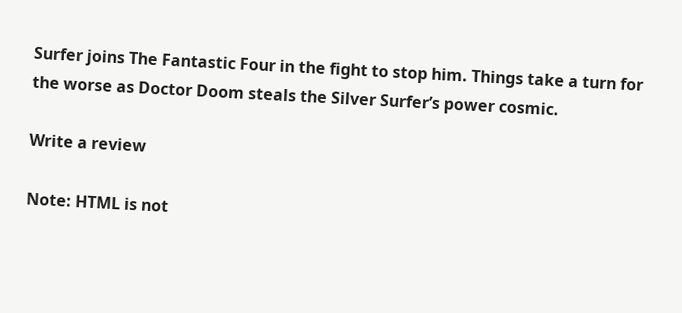Surfer joins The Fantastic Four in the fight to stop him. Things take a turn for the worse as Doctor Doom steals the Silver Surfer’s power cosmic.

Write a review

Note: HTML is not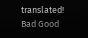translated!
Bad Good